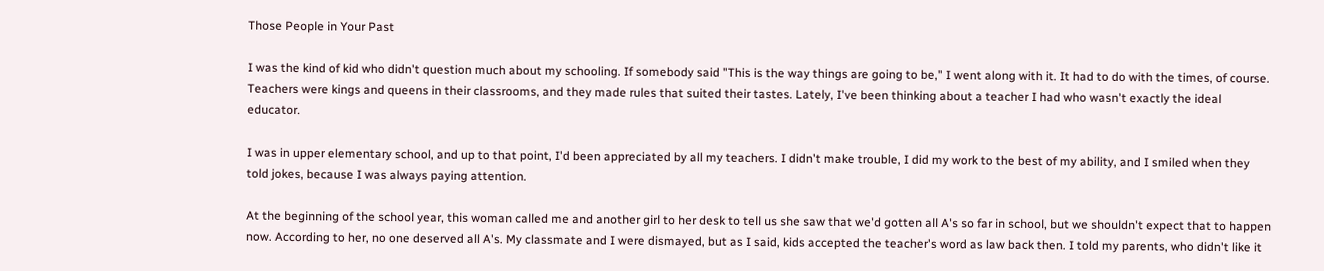Those People in Your Past

I was the kind of kid who didn't question much about my schooling. If somebody said "This is the way things are going to be," I went along with it. It had to do with the times, of course. Teachers were kings and queens in their classrooms, and they made rules that suited their tastes. Lately, I've been thinking about a teacher I had who wasn't exactly the ideal educator.

I was in upper elementary school, and up to that point, I'd been appreciated by all my teachers. I didn't make trouble, I did my work to the best of my ability, and I smiled when they told jokes, because I was always paying attention.

At the beginning of the school year, this woman called me and another girl to her desk to tell us she saw that we'd gotten all A's so far in school, but we shouldn't expect that to happen now. According to her, no one deserved all A's. My classmate and I were dismayed, but as I said, kids accepted the teacher's word as law back then. I told my parents, who didn't like it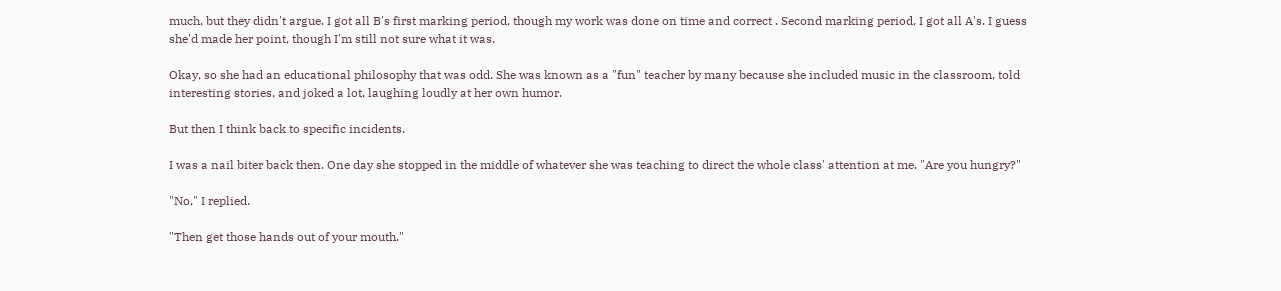much, but they didn't argue. I got all B's first marking period, though my work was done on time and correct . Second marking period, I got all A's. I guess she'd made her point, though I'm still not sure what it was.

Okay, so she had an educational philosophy that was odd. She was known as a "fun" teacher by many because she included music in the classroom, told interesting stories, and joked a lot, laughing loudly at her own humor.

But then I think back to specific incidents.

I was a nail biter back then. One day she stopped in the middle of whatever she was teaching to direct the whole class' attention at me. "Are you hungry?"

"No," I replied.

"Then get those hands out of your mouth."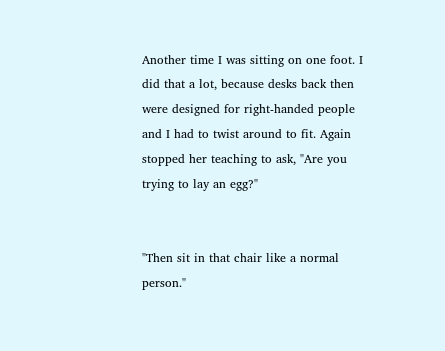Another time I was sitting on one foot. I did that a lot, because desks back then were designed for right-handed people and I had to twist around to fit. Again stopped her teaching to ask, "Are you trying to lay an egg?"


"Then sit in that chair like a normal person."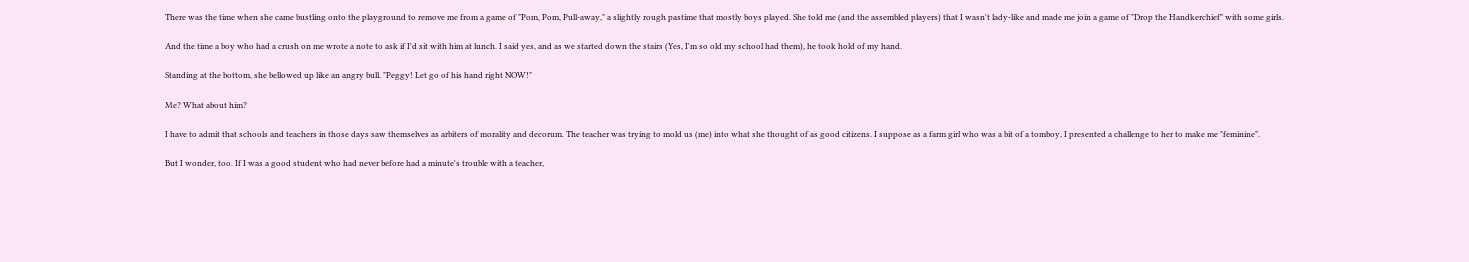There was the time when she came bustling onto the playground to remove me from a game of "Pom, Pom, Pull-away," a slightly rough pastime that mostly boys played. She told me (and the assembled players) that I wasn't lady-like and made me join a game of "Drop the Handkerchief" with some girls.

And the time a boy who had a crush on me wrote a note to ask if I'd sit with him at lunch. I said yes, and as we started down the stairs (Yes, I'm so old my school had them), he took hold of my hand.

Standing at the bottom, she bellowed up like an angry bull. "Peggy! Let go of his hand right NOW!"

Me? What about him?

I have to admit that schools and teachers in those days saw themselves as arbiters of morality and decorum. The teacher was trying to mold us (me) into what she thought of as good citizens. I suppose as a farm girl who was a bit of a tomboy, I presented a challenge to her to make me "feminine".

But I wonder, too. If I was a good student who had never before had a minute's trouble with a teacher,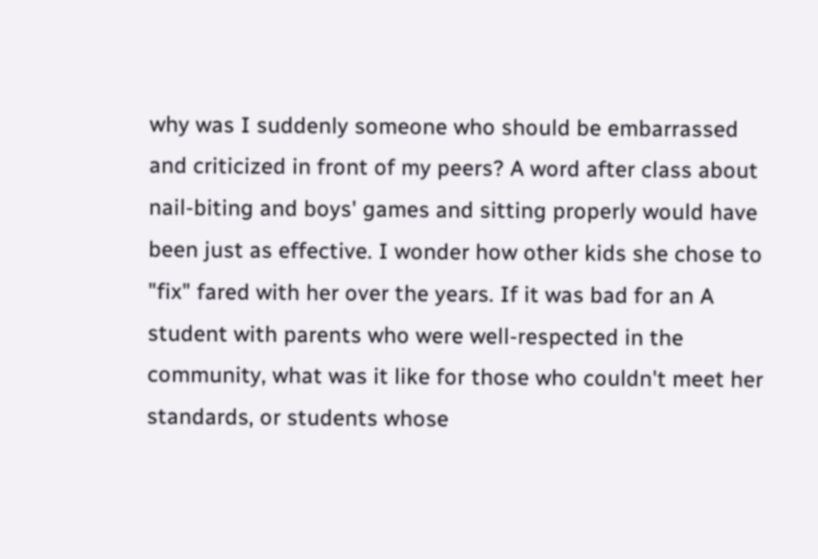why was I suddenly someone who should be embarrassed and criticized in front of my peers? A word after class about nail-biting and boys' games and sitting properly would have been just as effective. I wonder how other kids she chose to "fix" fared with her over the years. If it was bad for an A student with parents who were well-respected in the community, what was it like for those who couldn't meet her standards, or students whose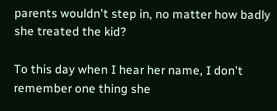parents wouldn't step in, no matter how badly she treated the kid?

To this day when I hear her name, I don't remember one thing she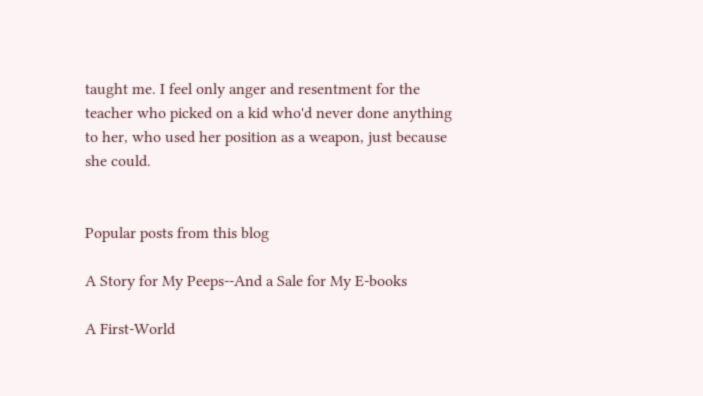taught me. I feel only anger and resentment for the teacher who picked on a kid who'd never done anything to her, who used her position as a weapon, just because she could.


Popular posts from this blog

A Story for My Peeps--And a Sale for My E-books

A First-World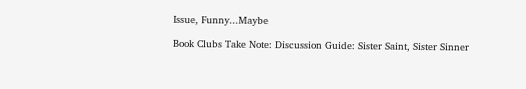Issue, Funny...Maybe

Book Clubs Take Note: Discussion Guide: Sister Saint, Sister Sinner